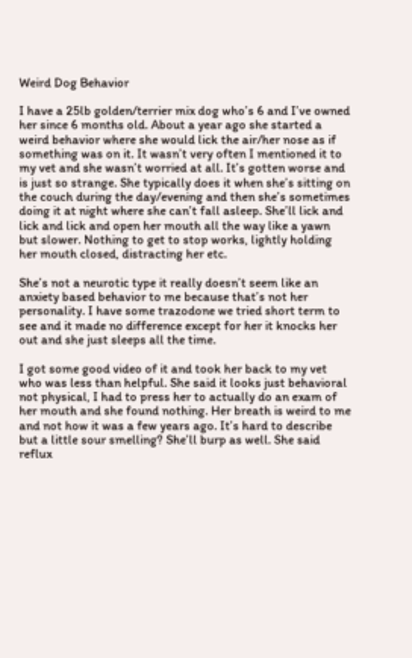Weird Dog Behavior

I have a 25lb golden/terrier mix dog who’s 6 and I’ve owned her since 6 months old. About a year ago she started a weird behavior where she would lick the air/her nose as if something was on it. It wasn’t very often I mentioned it to my vet and she wasn’t worried at all. It’s gotten worse and is just so strange. She typically does it when she’s sitting on the couch during the day/evening and then she’s sometimes doing it at night where she can’t fall asleep. She’ll lick and lick and lick and open her mouth all the way like a yawn but slower. Nothing to get to stop works, lightly holding her mouth closed, distracting her etc.

She’s not a neurotic type it really doesn’t seem like an anxiety based behavior to me because that’s not her personality. I have some trazodone we tried short term to see and it made no difference except for her it knocks her out and she just sleeps all the time.

I got some good video of it and took her back to my vet who was less than helpful. She said it looks just behavioral not physical, I had to press her to actually do an exam of her mouth and she found nothing. Her breath is weird to me and not how it was a few years ago. It’s hard to describe but a little sour smelling? She’ll burp as well. She said reflux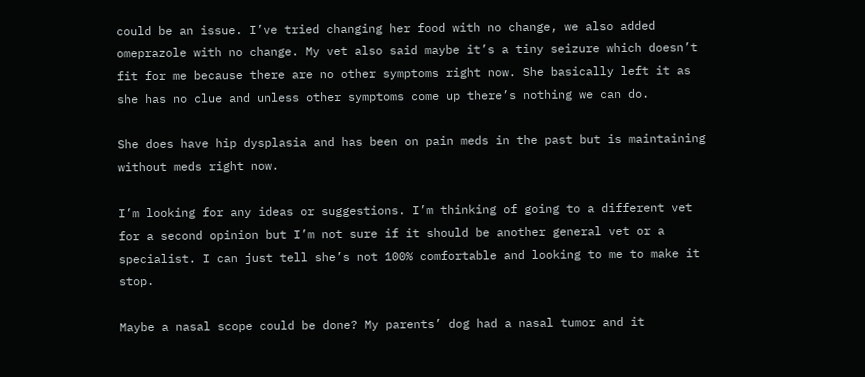could be an issue. I’ve tried changing her food with no change, we also added omeprazole with no change. My vet also said maybe it’s a tiny seizure which doesn’t fit for me because there are no other symptoms right now. She basically left it as she has no clue and unless other symptoms come up there’s nothing we can do.

She does have hip dysplasia and has been on pain meds in the past but is maintaining without meds right now.

I’m looking for any ideas or suggestions. I’m thinking of going to a different vet for a second opinion but I’m not sure if it should be another general vet or a specialist. I can just tell she’s not 100% comfortable and looking to me to make it stop.

Maybe a nasal scope could be done? My parents’ dog had a nasal tumor and it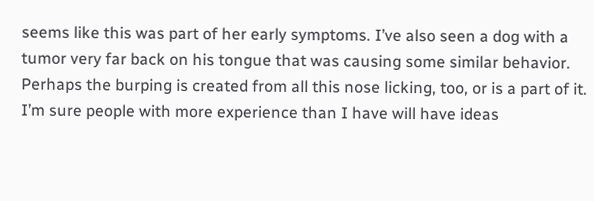seems like this was part of her early symptoms. I’ve also seen a dog with a tumor very far back on his tongue that was causing some similar behavior. Perhaps the burping is created from all this nose licking, too, or is a part of it. I’m sure people with more experience than I have will have ideas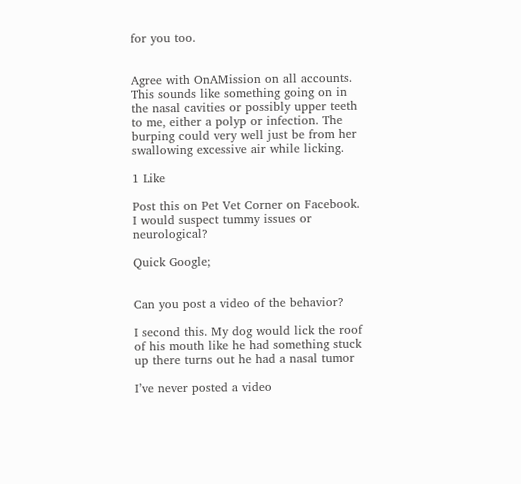for you too.


Agree with OnAMission on all accounts. This sounds like something going on in the nasal cavities or possibly upper teeth to me, either a polyp or infection. The burping could very well just be from her swallowing excessive air while licking.

1 Like

Post this on Pet Vet Corner on Facebook. I would suspect tummy issues or neurological?

Quick Google;


Can you post a video of the behavior?

I second this. My dog would lick the roof of his mouth like he had something stuck up there turns out he had a nasal tumor

I’ve never posted a video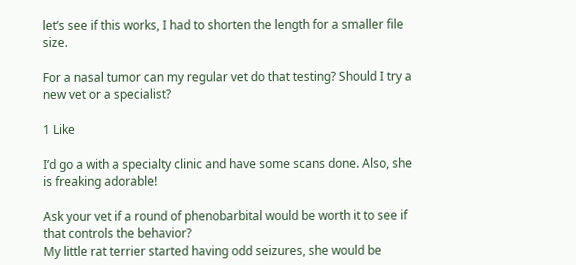let’s see if this works, I had to shorten the length for a smaller file size.

For a nasal tumor can my regular vet do that testing? Should I try a new vet or a specialist?

1 Like

I’d go a with a specialty clinic and have some scans done. Also, she is freaking adorable!

Ask your vet if a round of phenobarbital would be worth it to see if that controls the behavior?
My little rat terrier started having odd seizures, she would be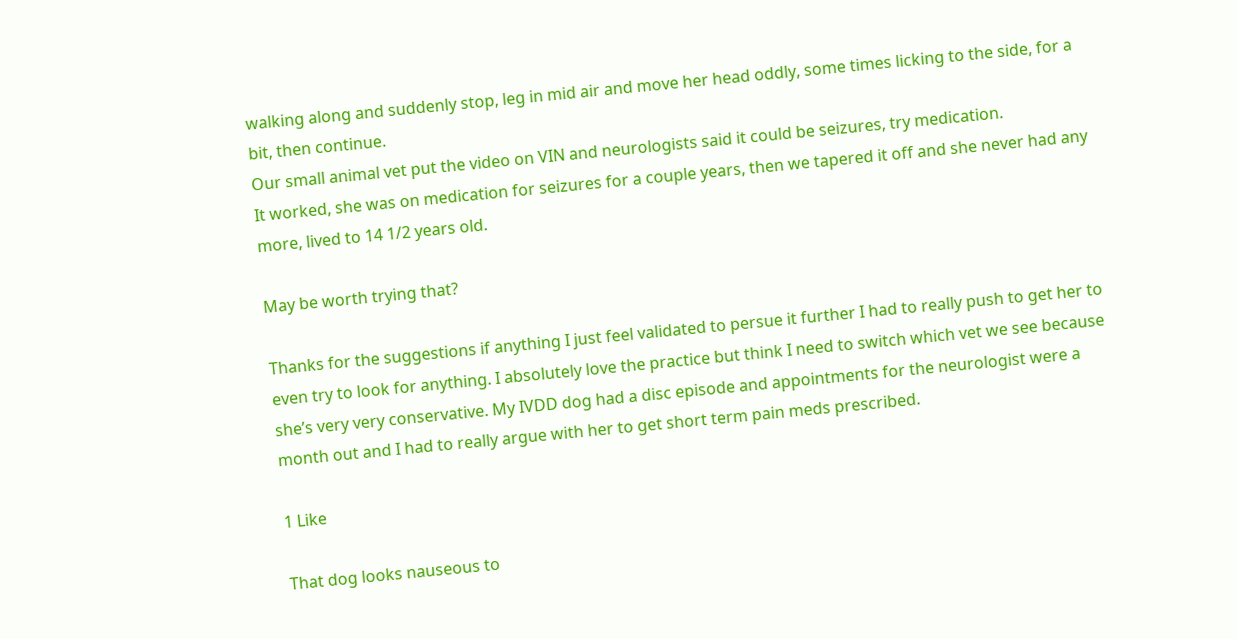walking along and suddenly stop, leg in mid air and move her head oddly, some times licking to the side, for a bit, then continue.
Our small animal vet put the video on VIN and neurologists said it could be seizures, try medication.
It worked, she was on medication for seizures for a couple years, then we tapered it off and she never had any more, lived to 14 1/2 years old.

May be worth trying that?

Thanks for the suggestions if anything I just feel validated to persue it further I had to really push to get her to even try to look for anything. I absolutely love the practice but think I need to switch which vet we see because she’s very very conservative. My IVDD dog had a disc episode and appointments for the neurologist were a month out and I had to really argue with her to get short term pain meds prescribed.

1 Like

That dog looks nauseous to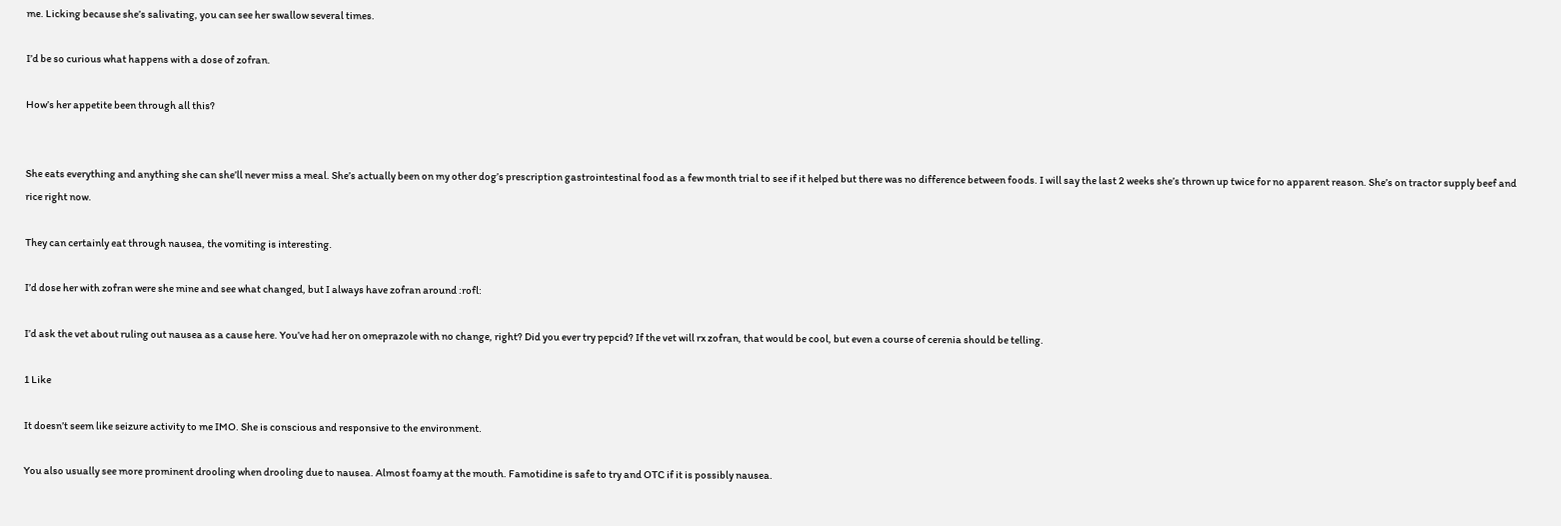me. Licking because she’s salivating, you can see her swallow several times.

I’d be so curious what happens with a dose of zofran.

How’s her appetite been through all this?


She eats everything and anything she can she’ll never miss a meal. She’s actually been on my other dog’s prescription gastrointestinal food as a few month trial to see if it helped but there was no difference between foods. I will say the last 2 weeks she’s thrown up twice for no apparent reason. She’s on tractor supply beef and rice right now.

They can certainly eat through nausea, the vomiting is interesting.

I’d dose her with zofran were she mine and see what changed, but I always have zofran around :rofl:

I’d ask the vet about ruling out nausea as a cause here. You’ve had her on omeprazole with no change, right? Did you ever try pepcid? If the vet will rx zofran, that would be cool, but even a course of cerenia should be telling.

1 Like

It doesn’t seem like seizure activity to me IMO. She is conscious and responsive to the environment.

You also usually see more prominent drooling when drooling due to nausea. Almost foamy at the mouth. Famotidine is safe to try and OTC if it is possibly nausea.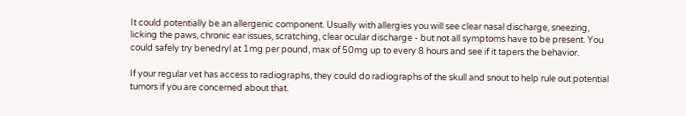It could potentially be an allergenic component. Usually with allergies you will see clear nasal discharge, sneezing, licking the paws, chronic ear issues, scratching, clear ocular discharge - but not all symptoms have to be present. You could safely try benedryl at 1mg per pound, max of 50mg up to every 8 hours and see if it tapers the behavior.

If your regular vet has access to radiographs, they could do radiographs of the skull and snout to help rule out potential tumors if you are concerned about that.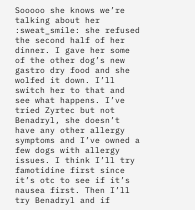Sooooo she knows we’re talking about her :sweat_smile: she refused the second half of her dinner. I gave her some of the other dog’s new gastro dry food and she wolfed it down. I’ll switch her to that and see what happens. I’ve tried Zyrtec but not Benadryl, she doesn’t have any other allergy symptoms and I’ve owned a few dogs with allergy issues. I think I’ll try famotidine first since it’s otc to see if it’s nausea first. Then I’ll try Benadryl and if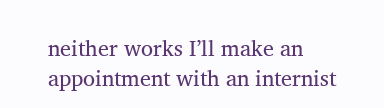neither works I’ll make an appointment with an internist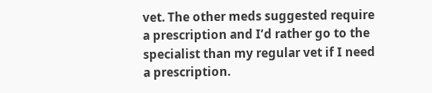vet. The other meds suggested require a prescription and I’d rather go to the specialist than my regular vet if I need a prescription.